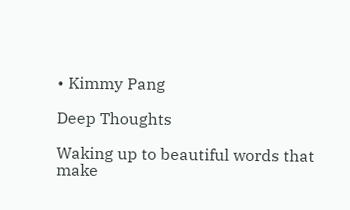• Kimmy Pang

Deep Thoughts

Waking up to beautiful words that make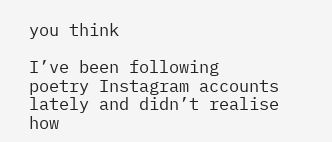you think

I’ve been following poetry Instagram accounts lately and didn’t realise how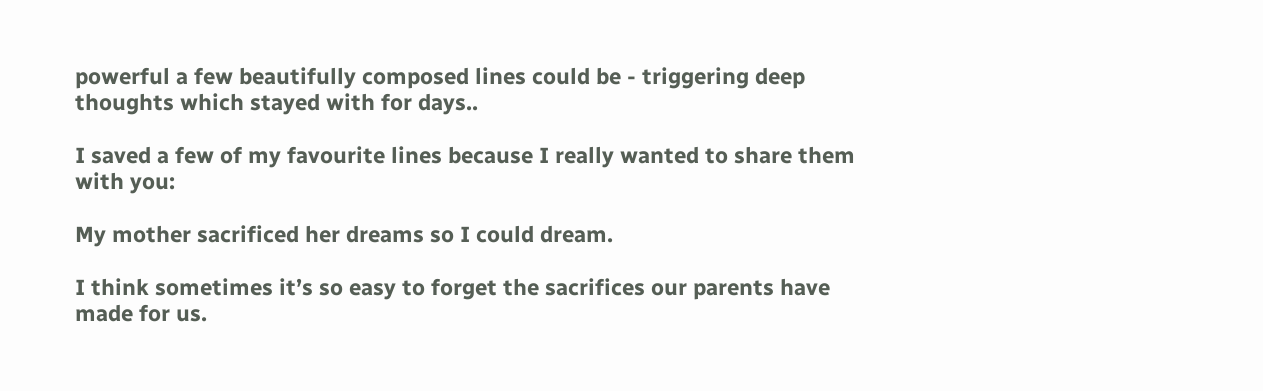powerful a few beautifully composed lines could be - triggering deep thoughts which stayed with for days..

I saved a few of my favourite lines because I really wanted to share them with you:

My mother sacrificed her dreams so I could dream.

I think sometimes it’s so easy to forget the sacrifices our parents have made for us.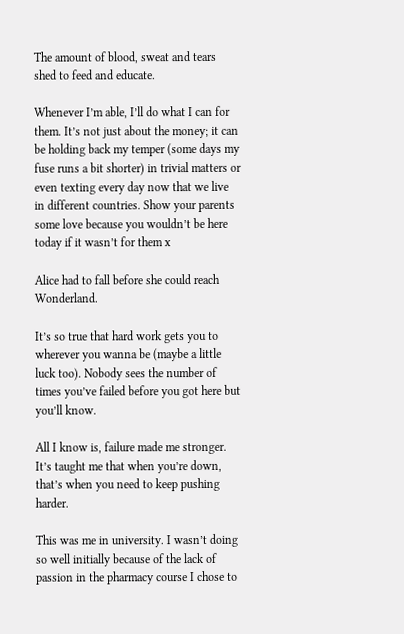The amount of blood, sweat and tears shed to feed and educate.

Whenever I’m able, I’ll do what I can for them. It’s not just about the money; it can be holding back my temper (some days my fuse runs a bit shorter) in trivial matters or even texting every day now that we live in different countries. Show your parents some love because you wouldn’t be here today if it wasn’t for them x

Alice had to fall before she could reach Wonderland.

It’s so true that hard work gets you to wherever you wanna be (maybe a little luck too). Nobody sees the number of times you’ve failed before you got here but you’ll know.

All I know is, failure made me stronger. It’s taught me that when you’re down, that’s when you need to keep pushing harder.

This was me in university. I wasn’t doing so well initially because of the lack of passion in the pharmacy course I chose to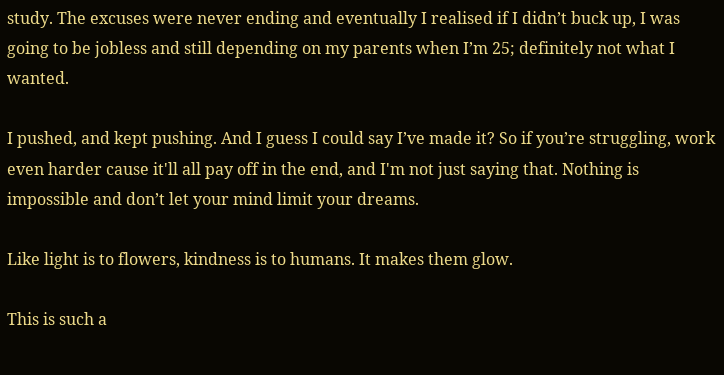study. The excuses were never ending and eventually I realised if I didn’t buck up, I was going to be jobless and still depending on my parents when I’m 25; definitely not what I wanted.

I pushed, and kept pushing. And I guess I could say I’ve made it? So if you’re struggling, work even harder cause it'll all pay off in the end, and I'm not just saying that. Nothing is impossible and don’t let your mind limit your dreams.

Like light is to flowers, kindness is to humans. It makes them glow.

This is such a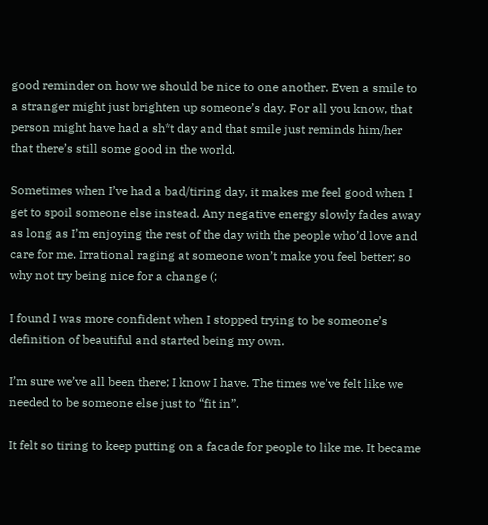good reminder on how we should be nice to one another. Even a smile to a stranger might just brighten up someone’s day. For all you know, that person might have had a sh*t day and that smile just reminds him/her that there’s still some good in the world.

Sometimes when I’ve had a bad/tiring day, it makes me feel good when I get to spoil someone else instead. Any negative energy slowly fades away as long as I’m enjoying the rest of the day with the people who’d love and care for me. Irrational raging at someone won’t make you feel better; so why not try being nice for a change (;

I found I was more confident when I stopped trying to be someone’s definition of beautiful and started being my own.

I’m sure we’ve all been there; I know I have. The times we've felt like we needed to be someone else just to “fit in”.

It felt so tiring to keep putting on a facade for people to like me. It became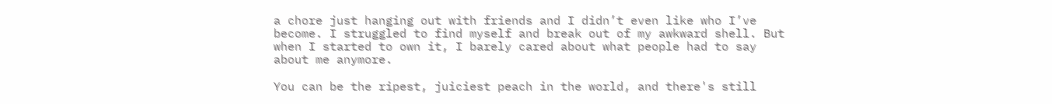a chore just hanging out with friends and I didn’t even like who I’ve become. I struggled to find myself and break out of my awkward shell. But when I started to own it, I barely cared about what people had to say about me anymore.

You can be the ripest, juiciest peach in the world, and there's still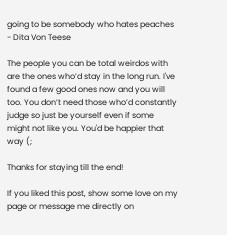going to be somebody who hates peaches - Dita Von Teese

The people you can be total weirdos with are the ones who’d stay in the long run. I've found a few good ones now and you will too. You don’t need those who’d constantly judge so just be yourself even if some might not like you. You'd be happier that way (;

Thanks for staying till the end!

If you liked this post, show some love on my page or message me directly on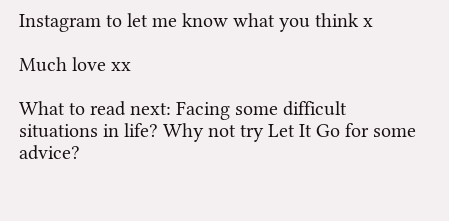Instagram to let me know what you think x

Much love xx

What to read next: Facing some difficult situations in life? Why not try Let It Go for some advice?